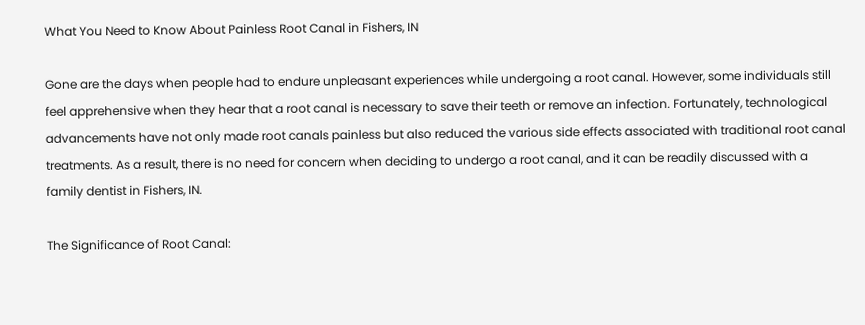What You Need to Know About Painless Root Canal in Fishers, IN

Gone are the days when people had to endure unpleasant experiences while undergoing a root canal. However, some individuals still feel apprehensive when they hear that a root canal is necessary to save their teeth or remove an infection. Fortunately, technological advancements have not only made root canals painless but also reduced the various side effects associated with traditional root canal treatments. As a result, there is no need for concern when deciding to undergo a root canal, and it can be readily discussed with a family dentist in Fishers, IN.

The Significance of Root Canal: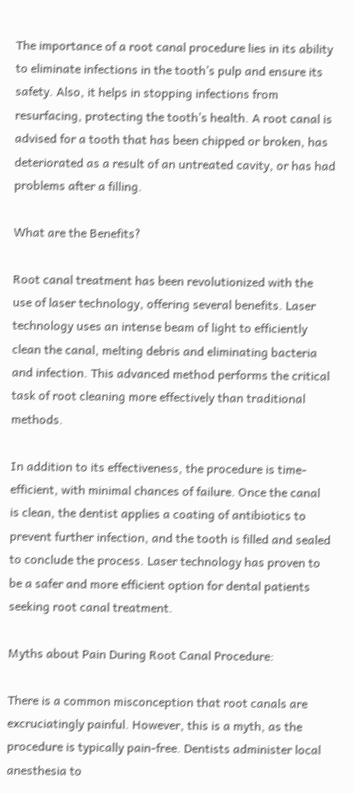The importance of a root canal procedure lies in its ability to eliminate infections in the tooth’s pulp and ensure its safety. Also, it helps in stopping infections from resurfacing, protecting the tooth’s health. A root canal is advised for a tooth that has been chipped or broken, has deteriorated as a result of an untreated cavity, or has had problems after a filling.

What are the Benefits?

Root canal treatment has been revolutionized with the use of laser technology, offering several benefits. Laser technology uses an intense beam of light to efficiently clean the canal, melting debris and eliminating bacteria and infection. This advanced method performs the critical task of root cleaning more effectively than traditional methods.

In addition to its effectiveness, the procedure is time-efficient, with minimal chances of failure. Once the canal is clean, the dentist applies a coating of antibiotics to prevent further infection, and the tooth is filled and sealed to conclude the process. Laser technology has proven to be a safer and more efficient option for dental patients seeking root canal treatment.

Myths about Pain During Root Canal Procedure:

There is a common misconception that root canals are excruciatingly painful. However, this is a myth, as the procedure is typically pain-free. Dentists administer local anesthesia to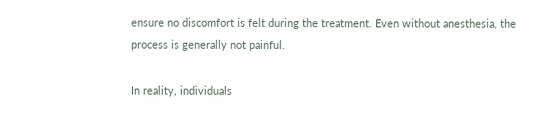ensure no discomfort is felt during the treatment. Even without anesthesia, the process is generally not painful.

In reality, individuals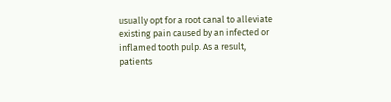usually opt for a root canal to alleviate existing pain caused by an infected or inflamed tooth pulp. As a result, patients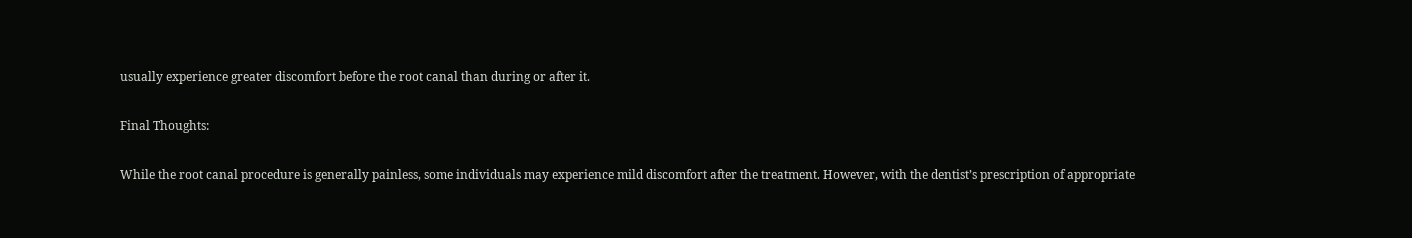usually experience greater discomfort before the root canal than during or after it.

Final Thoughts:

While the root canal procedure is generally painless, some individuals may experience mild discomfort after the treatment. However, with the dentist’s prescription of appropriate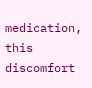medication, this discomfort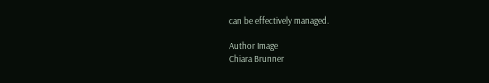can be effectively managed.

Author Image
Chiara Brunner